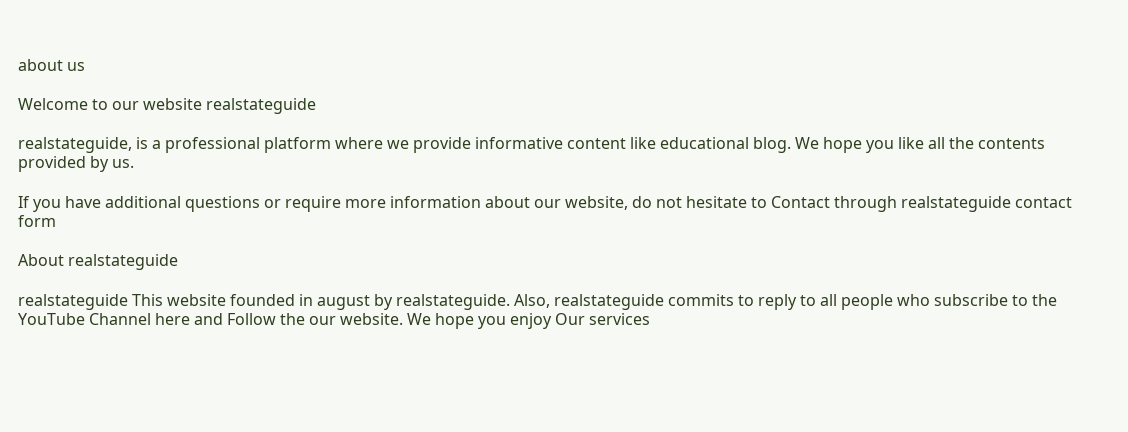about us

Welcome to our website realstateguide

realstateguide, is a professional platform where we provide informative content like educational blog. We hope you like all the contents provided by us.

If you have additional questions or require more information about our website, do not hesitate to Contact through realstateguide contact form

About realstateguide

realstateguide This website founded in august by realstateguide. Also, realstateguide commits to reply to all people who subscribe to the YouTube Channel here and Follow the our website. We hope you enjoy Our services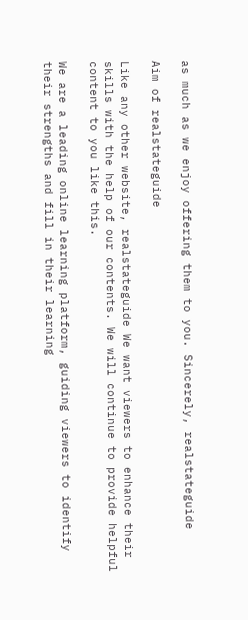as much as we enjoy offering them to you. Sincerely, realstateguide

Aim of realstateguide

Like any other website, realstateguide We want viewers to enhance their skills with the help of our contents. We will continue to provide helpful content to you like this.

We are a leading online learning platform, guiding viewers to identify their strengths and fill in their learning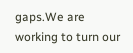gaps.We are working to turn our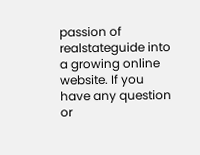passion of realstateguide into a growing online website. If you have any question or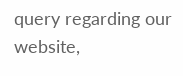query regarding our website,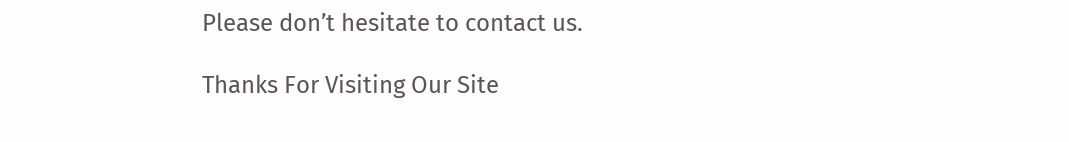Please don’t hesitate to contact us.

Thanks For Visiting Our Site